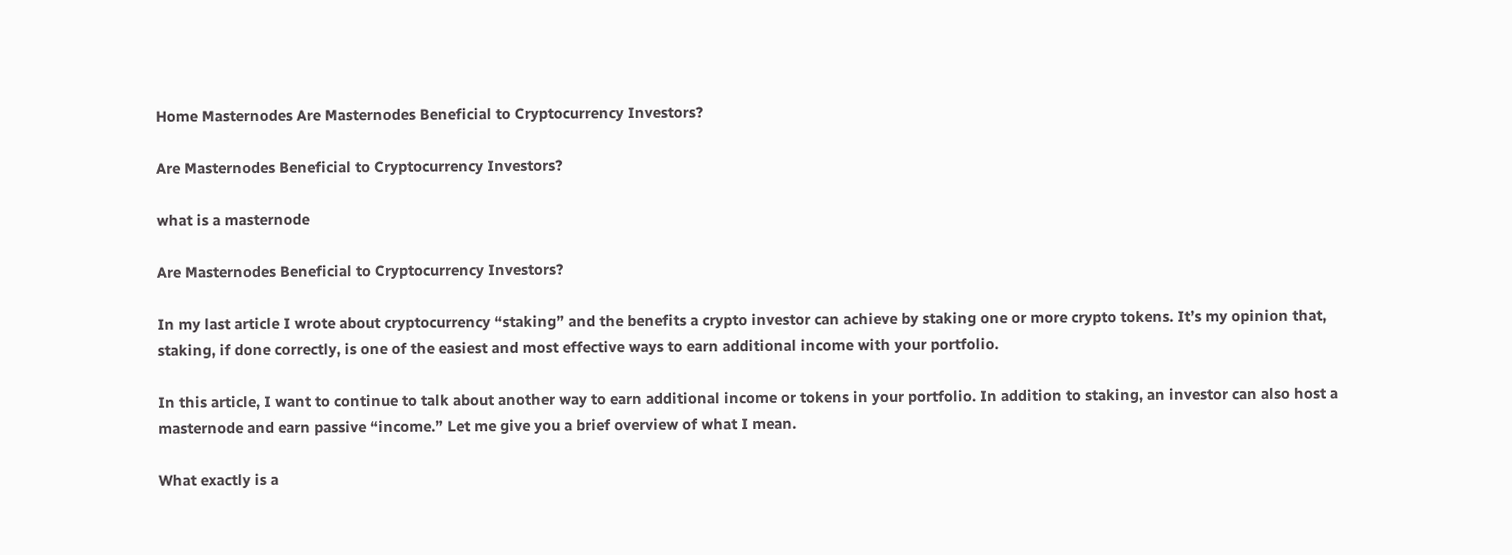Home Masternodes Are Masternodes Beneficial to Cryptocurrency Investors?

Are Masternodes Beneficial to Cryptocurrency Investors?

what is a masternode

Are Masternodes Beneficial to Cryptocurrency Investors?

In my last article I wrote about cryptocurrency “staking” and the benefits a crypto investor can achieve by staking one or more crypto tokens. It’s my opinion that, staking, if done correctly, is one of the easiest and most effective ways to earn additional income with your portfolio.

In this article, I want to continue to talk about another way to earn additional income or tokens in your portfolio. In addition to staking, an investor can also host a masternode and earn passive “income.” Let me give you a brief overview of what I mean.

What exactly is a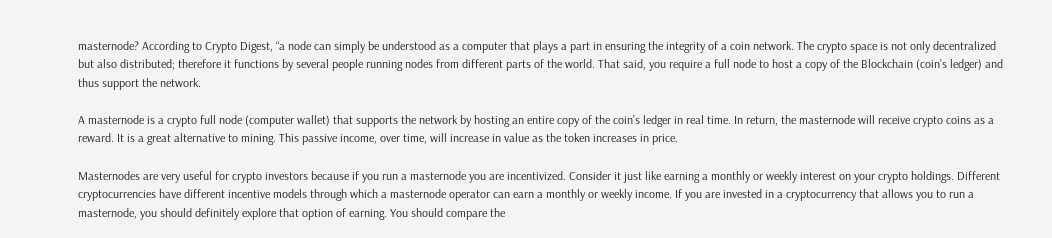masternode? According to Crypto Digest, “a node can simply be understood as a computer that plays a part in ensuring the integrity of a coin network. The crypto space is not only decentralized but also distributed; therefore it functions by several people running nodes from different parts of the world. That said, you require a full node to host a copy of the Blockchain (coin’s ledger) and thus support the network.

A masternode is a crypto full node (computer wallet) that supports the network by hosting an entire copy of the coin’s ledger in real time. In return, the masternode will receive crypto coins as a reward. It is a great alternative to mining. This passive income, over time, will increase in value as the token increases in price.

Masternodes are very useful for crypto investors because if you run a masternode you are incentivized. Consider it just like earning a monthly or weekly interest on your crypto holdings. Different cryptocurrencies have different incentive models through which a masternode operator can earn a monthly or weekly income. If you are invested in a cryptocurrency that allows you to run a masternode, you should definitely explore that option of earning. You should compare the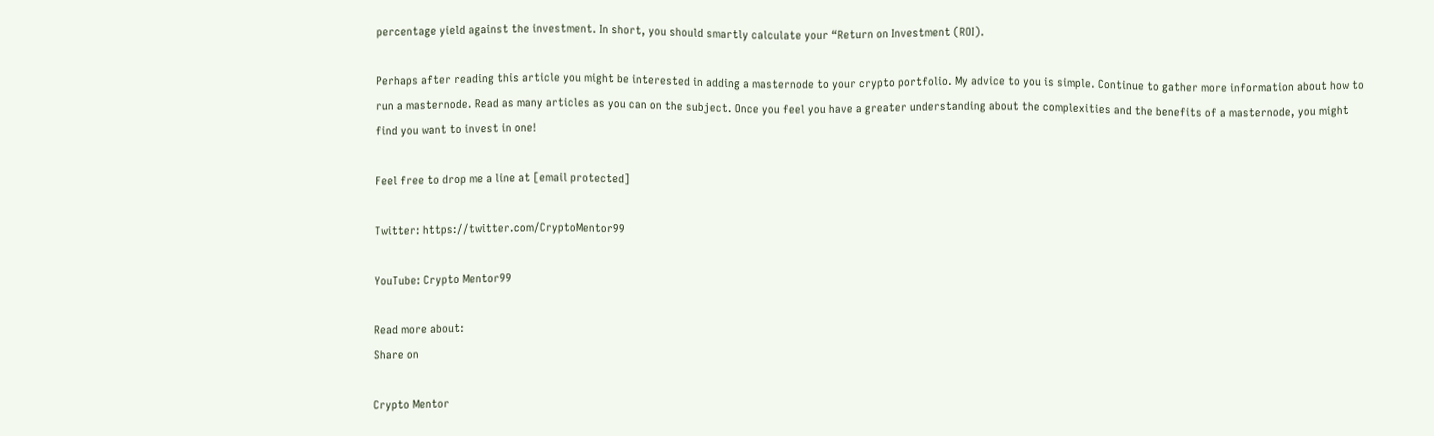percentage yield against the investment. In short, you should smartly calculate your “Return on Investment (ROI).

Perhaps after reading this article you might be interested in adding a masternode to your crypto portfolio. My advice to you is simple. Continue to gather more information about how to run a masternode. Read as many articles as you can on the subject. Once you feel you have a greater understanding about the complexities and the benefits of a masternode, you might find you want to invest in one!

Feel free to drop me a line at [email protected]

Twitter: https://twitter.com/CryptoMentor99

YouTube: Crypto Mentor99

Read more about:
Share on

Crypto Mentor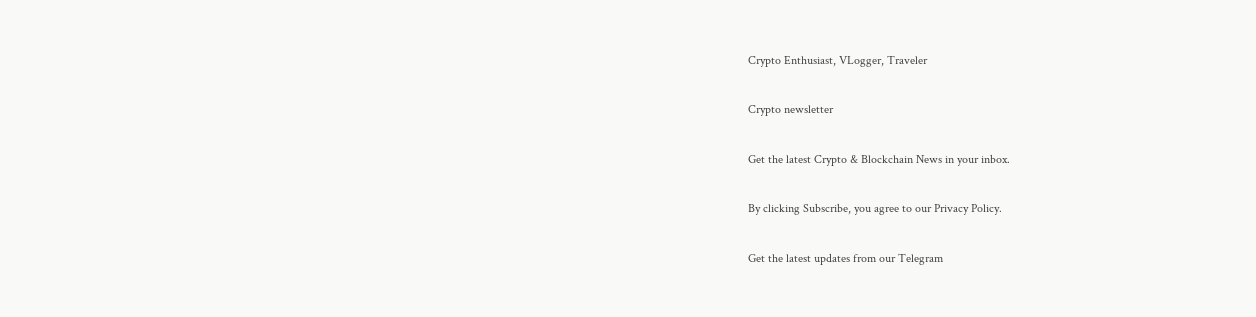Crypto Enthusiast, VLogger, Traveler

Crypto newsletter

Get the latest Crypto & Blockchain News in your inbox.

By clicking Subscribe, you agree to our Privacy Policy.

Get the latest updates from our Telegram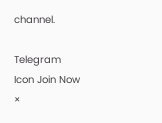channel.

Telegram Icon Join Now ×